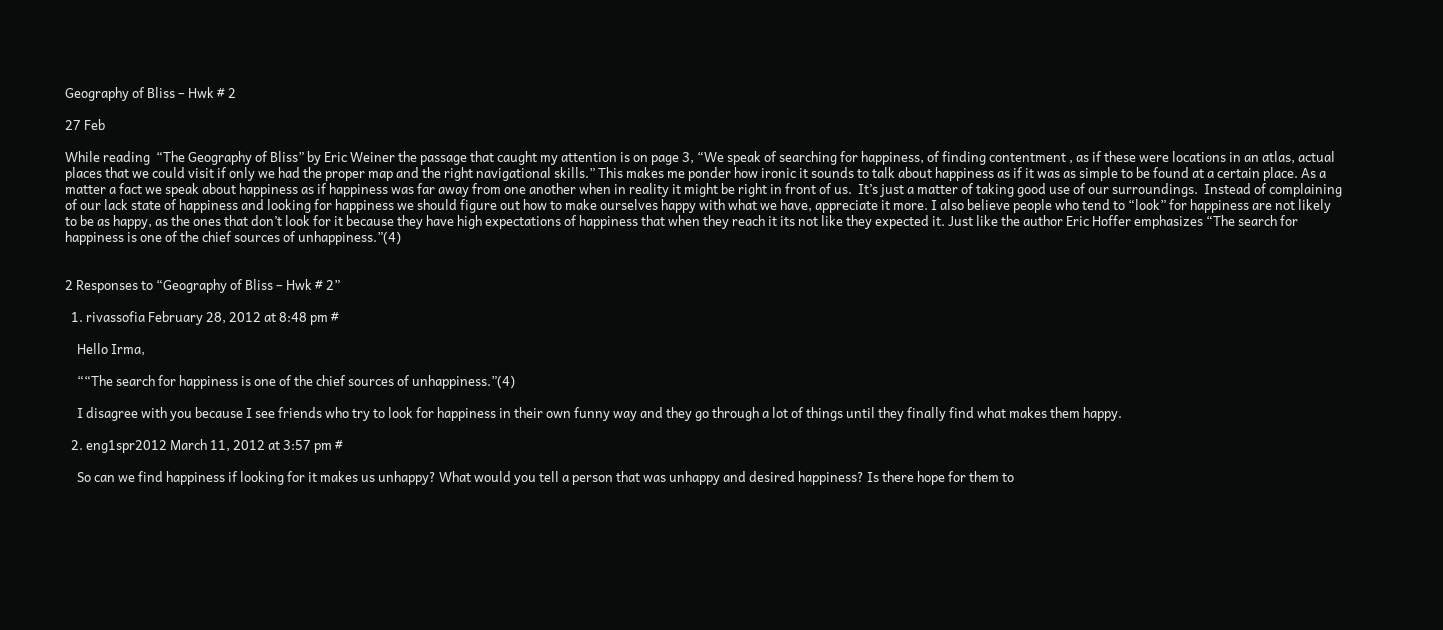Geography of Bliss – Hwk # 2

27 Feb

While reading  “The Geography of Bliss” by Eric Weiner the passage that caught my attention is on page 3, “We speak of searching for happiness, of finding contentment , as if these were locations in an atlas, actual places that we could visit if only we had the proper map and the right navigational skills.” This makes me ponder how ironic it sounds to talk about happiness as if it was as simple to be found at a certain place. As a matter a fact we speak about happiness as if happiness was far away from one another when in reality it might be right in front of us.  It’s just a matter of taking good use of our surroundings.  Instead of complaining of our lack state of happiness and looking for happiness we should figure out how to make ourselves happy with what we have, appreciate it more. I also believe people who tend to “look” for happiness are not likely to be as happy, as the ones that don’t look for it because they have high expectations of happiness that when they reach it its not like they expected it. Just like the author Eric Hoffer emphasizes “The search for happiness is one of the chief sources of unhappiness.”(4)


2 Responses to “Geography of Bliss – Hwk # 2”

  1. rivassofia February 28, 2012 at 8:48 pm #

    Hello Irma,

    ““The search for happiness is one of the chief sources of unhappiness.”(4)

    I disagree with you because I see friends who try to look for happiness in their own funny way and they go through a lot of things until they finally find what makes them happy.

  2. eng1spr2012 March 11, 2012 at 3:57 pm #

    So can we find happiness if looking for it makes us unhappy? What would you tell a person that was unhappy and desired happiness? Is there hope for them to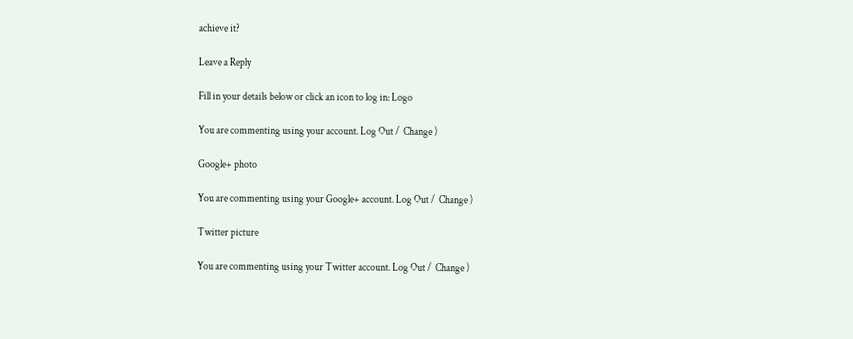achieve it?

Leave a Reply

Fill in your details below or click an icon to log in: Logo

You are commenting using your account. Log Out /  Change )

Google+ photo

You are commenting using your Google+ account. Log Out /  Change )

Twitter picture

You are commenting using your Twitter account. Log Out /  Change )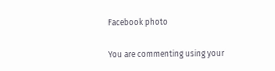Facebook photo

You are commenting using your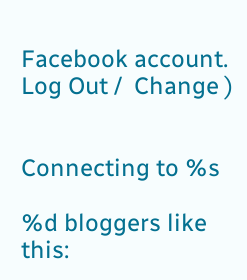Facebook account. Log Out /  Change )


Connecting to %s

%d bloggers like this: